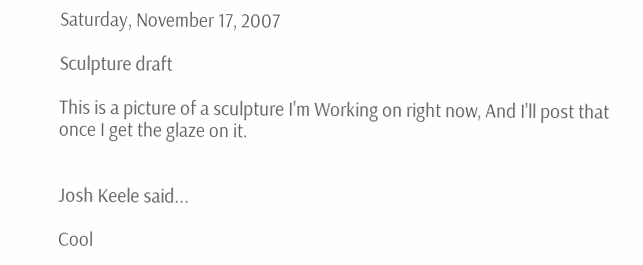Saturday, November 17, 2007

Sculpture draft

This is a picture of a sculpture I'm Working on right now, And I'll post that once I get the glaze on it.


Josh Keele said...

Cool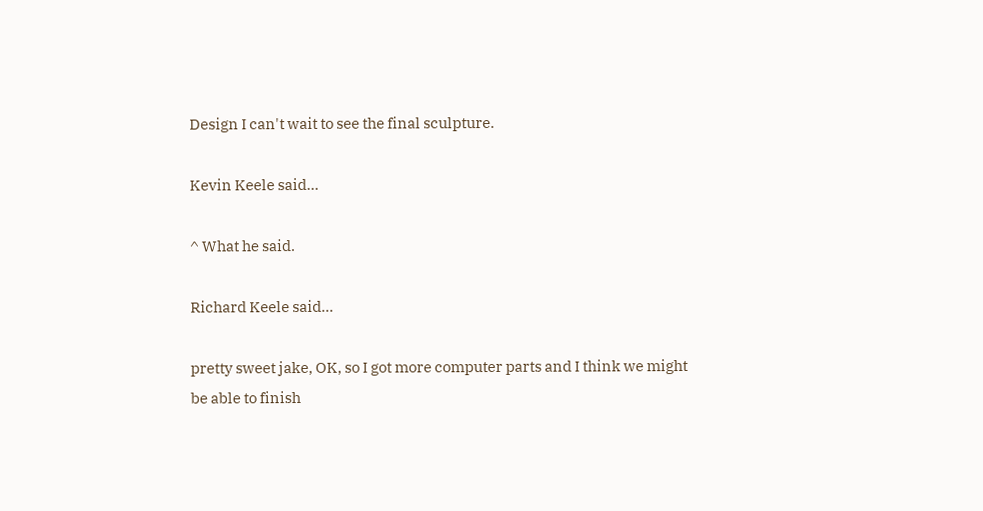Design I can't wait to see the final sculpture.

Kevin Keele said...

^ What he said.

Richard Keele said...

pretty sweet jake, OK, so I got more computer parts and I think we might be able to finish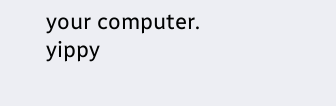your computer. yippy